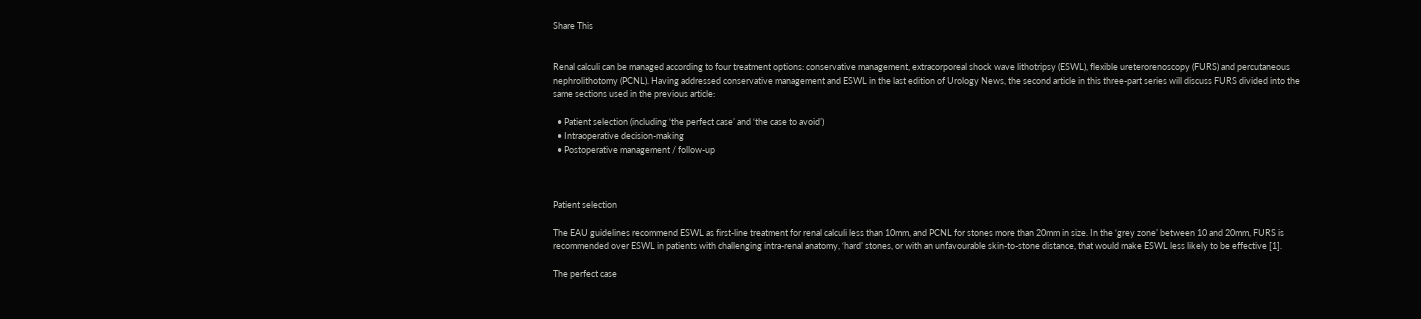Share This


Renal calculi can be managed according to four treatment options: conservative management, extracorporeal shock wave lithotripsy (ESWL), flexible ureterorenoscopy (FURS) and percutaneous nephrolithotomy (PCNL). Having addressed conservative management and ESWL in the last edition of Urology News, the second article in this three-part series will discuss FURS divided into the same sections used in the previous article:

  • Patient selection (including ‘the perfect case’ and ‘the case to avoid’)
  • Intraoperative decision-making
  • Postoperative management / follow-up



Patient selection

The EAU guidelines recommend ESWL as first-line treatment for renal calculi less than 10mm, and PCNL for stones more than 20mm in size. In the ‘grey zone’ between 10 and 20mm, FURS is recommended over ESWL in patients with challenging intra-renal anatomy, ‘hard’ stones, or with an unfavourable skin-to-stone distance, that would make ESWL less likely to be effective [1].

The perfect case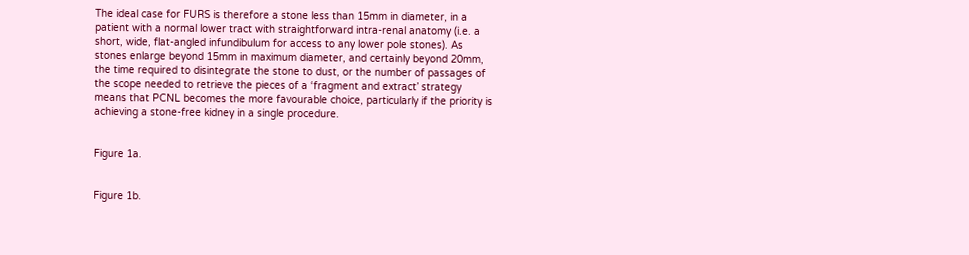The ideal case for FURS is therefore a stone less than 15mm in diameter, in a patient with a normal lower tract with straightforward intra-renal anatomy (i.e. a short, wide, flat-angled infundibulum for access to any lower pole stones). As stones enlarge beyond 15mm in maximum diameter, and certainly beyond 20mm, the time required to disintegrate the stone to dust, or the number of passages of the scope needed to retrieve the pieces of a ‘fragment and extract’ strategy means that PCNL becomes the more favourable choice, particularly if the priority is achieving a stone-free kidney in a single procedure.


Figure 1a.


Figure 1b.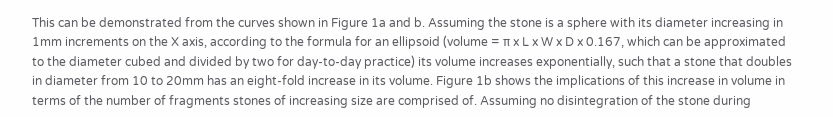This can be demonstrated from the curves shown in Figure 1a and b. Assuming the stone is a sphere with its diameter increasing in 1mm increments on the X axis, according to the formula for an ellipsoid (volume = π x L x W x D x 0.167, which can be approximated to the diameter cubed and divided by two for day-to-day practice) its volume increases exponentially, such that a stone that doubles in diameter from 10 to 20mm has an eight-fold increase in its volume. Figure 1b shows the implications of this increase in volume in terms of the number of fragments stones of increasing size are comprised of. Assuming no disintegration of the stone during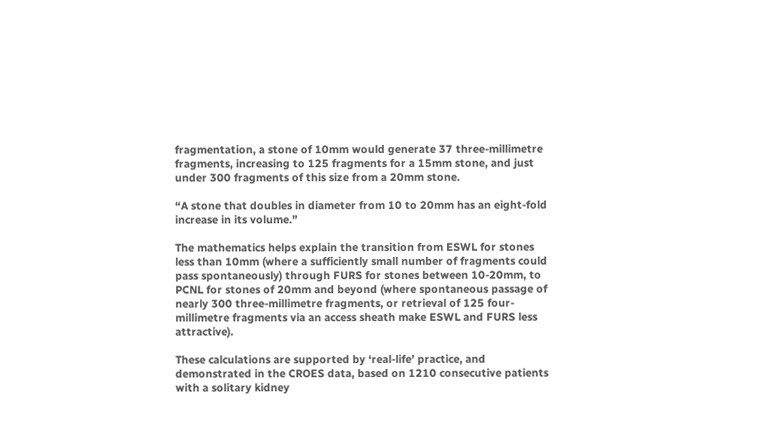fragmentation, a stone of 10mm would generate 37 three-millimetre fragments, increasing to 125 fragments for a 15mm stone, and just under 300 fragments of this size from a 20mm stone.

“A stone that doubles in diameter from 10 to 20mm has an eight-fold increase in its volume.”

The mathematics helps explain the transition from ESWL for stones less than 10mm (where a sufficiently small number of fragments could pass spontaneously) through FURS for stones between 10-20mm, to PCNL for stones of 20mm and beyond (where spontaneous passage of nearly 300 three-millimetre fragments, or retrieval of 125 four-millimetre fragments via an access sheath make ESWL and FURS less attractive).

These calculations are supported by ‘real-life’ practice, and demonstrated in the CROES data, based on 1210 consecutive patients with a solitary kidney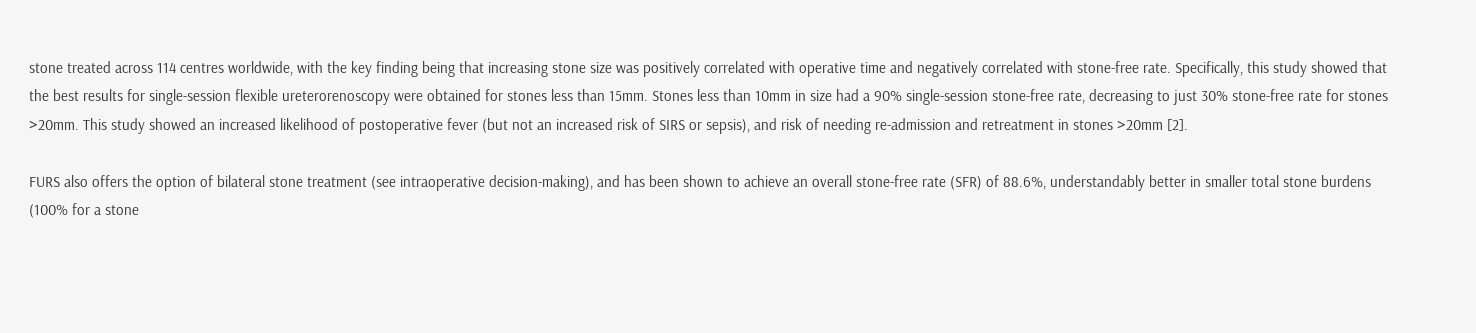stone treated across 114 centres worldwide, with the key finding being that increasing stone size was positively correlated with operative time and negatively correlated with stone-free rate. Specifically, this study showed that the best results for single-session flexible ureterorenoscopy were obtained for stones less than 15mm. Stones less than 10mm in size had a 90% single-session stone-free rate, decreasing to just 30% stone-free rate for stones >20mm. This study showed an increased likelihood of postoperative fever (but not an increased risk of SIRS or sepsis), and risk of needing re-admission and retreatment in stones >20mm [2].

FURS also offers the option of bilateral stone treatment (see intraoperative decision-making), and has been shown to achieve an overall stone-free rate (SFR) of 88.6%, understandably better in smaller total stone burdens (100% for a stone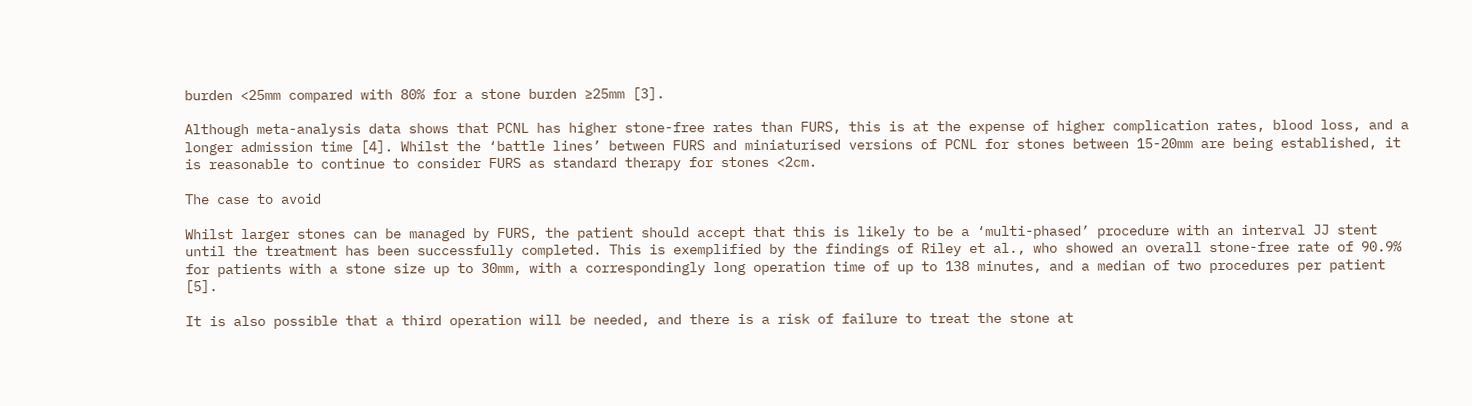burden <25mm compared with 80% for a stone burden ≥25mm [3].

Although meta-analysis data shows that PCNL has higher stone-free rates than FURS, this is at the expense of higher complication rates, blood loss, and a longer admission time [4]. Whilst the ‘battle lines’ between FURS and miniaturised versions of PCNL for stones between 15-20mm are being established, it is reasonable to continue to consider FURS as standard therapy for stones <2cm.

The case to avoid

Whilst larger stones can be managed by FURS, the patient should accept that this is likely to be a ‘multi-phased’ procedure with an interval JJ stent until the treatment has been successfully completed. This is exemplified by the findings of Riley et al., who showed an overall stone-free rate of 90.9% for patients with a stone size up to 30mm, with a correspondingly long operation time of up to 138 minutes, and a median of two procedures per patient [5].

It is also possible that a third operation will be needed, and there is a risk of failure to treat the stone at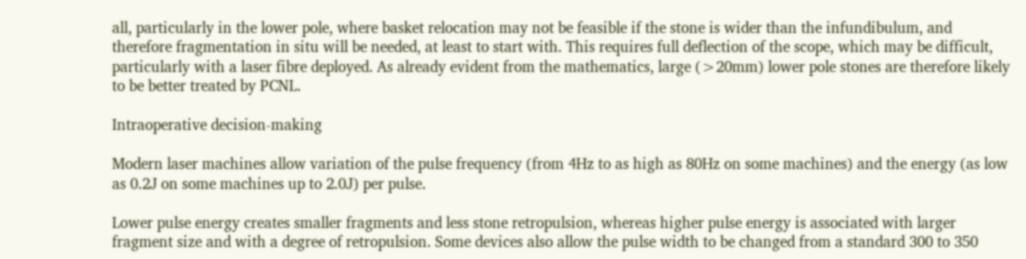all, particularly in the lower pole, where basket relocation may not be feasible if the stone is wider than the infundibulum, and therefore fragmentation in situ will be needed, at least to start with. This requires full deflection of the scope, which may be difficult, particularly with a laser fibre deployed. As already evident from the mathematics, large (>20mm) lower pole stones are therefore likely to be better treated by PCNL.

Intraoperative decision-making

Modern laser machines allow variation of the pulse frequency (from 4Hz to as high as 80Hz on some machines) and the energy (as low as 0.2J on some machines up to 2.0J) per pulse.

Lower pulse energy creates smaller fragments and less stone retropulsion, whereas higher pulse energy is associated with larger fragment size and with a degree of retropulsion. Some devices also allow the pulse width to be changed from a standard 300 to 350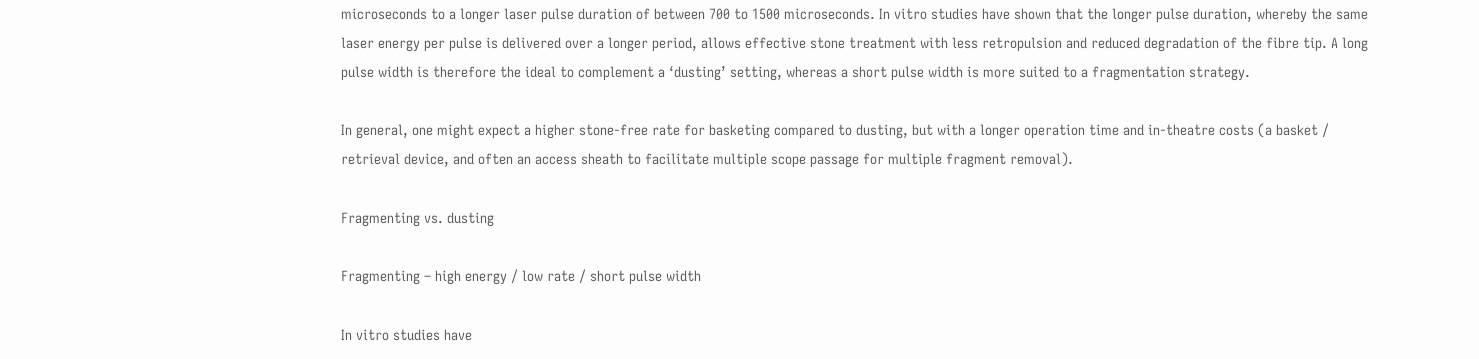microseconds to a longer laser pulse duration of between 700 to 1500 microseconds. In vitro studies have shown that the longer pulse duration, whereby the same laser energy per pulse is delivered over a longer period, allows effective stone treatment with less retropulsion and reduced degradation of the fibre tip. A long pulse width is therefore the ideal to complement a ‘dusting’ setting, whereas a short pulse width is more suited to a fragmentation strategy.

In general, one might expect a higher stone-free rate for basketing compared to dusting, but with a longer operation time and in-theatre costs (a basket / retrieval device, and often an access sheath to facilitate multiple scope passage for multiple fragment removal).

Fragmenting vs. dusting

Fragmenting – high energy / low rate / short pulse width

In vitro studies have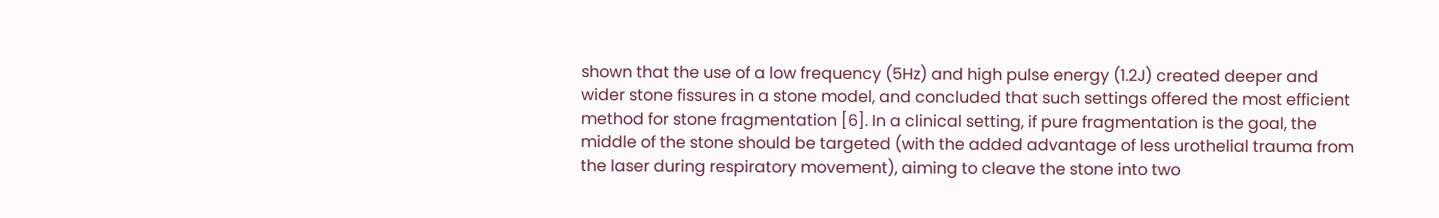shown that the use of a low frequency (5Hz) and high pulse energy (1.2J) created deeper and wider stone fissures in a stone model, and concluded that such settings offered the most efficient method for stone fragmentation [6]. In a clinical setting, if pure fragmentation is the goal, the middle of the stone should be targeted (with the added advantage of less urothelial trauma from the laser during respiratory movement), aiming to cleave the stone into two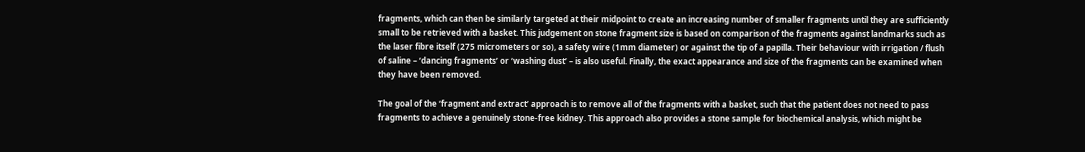fragments, which can then be similarly targeted at their midpoint to create an increasing number of smaller fragments until they are sufficiently small to be retrieved with a basket. This judgement on stone fragment size is based on comparison of the fragments against landmarks such as the laser fibre itself (275 micrometers or so), a safety wire (1mm diameter) or against the tip of a papilla. Their behaviour with irrigation / flush of saline – ‘dancing fragments’ or ‘washing dust’ – is also useful. Finally, the exact appearance and size of the fragments can be examined when they have been removed.

The goal of the ‘fragment and extract’ approach is to remove all of the fragments with a basket, such that the patient does not need to pass fragments to achieve a genuinely stone-free kidney. This approach also provides a stone sample for biochemical analysis, which might be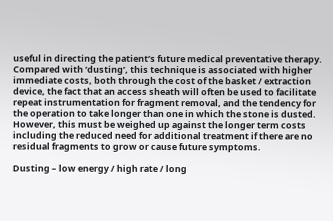useful in directing the patient’s future medical preventative therapy. Compared with ‘dusting’, this technique is associated with higher immediate costs, both through the cost of the basket / extraction device, the fact that an access sheath will often be used to facilitate repeat instrumentation for fragment removal, and the tendency for the operation to take longer than one in which the stone is dusted. However, this must be weighed up against the longer term costs including the reduced need for additional treatment if there are no residual fragments to grow or cause future symptoms.

Dusting – low energy / high rate / long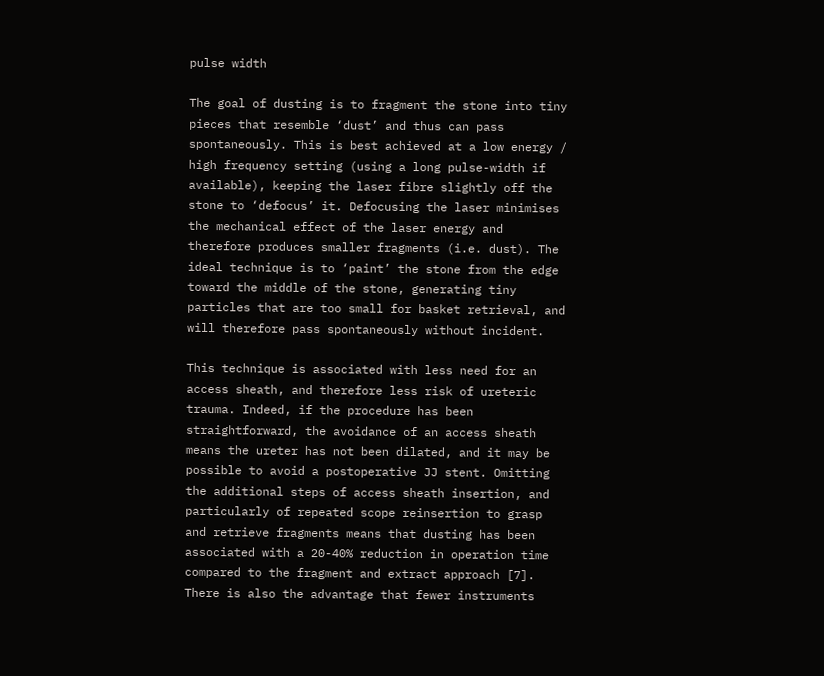pulse width

The goal of dusting is to fragment the stone into tiny pieces that resemble ‘dust’ and thus can pass spontaneously. This is best achieved at a low energy / high frequency setting (using a long pulse-width if available), keeping the laser fibre slightly off the stone to ‘defocus’ it. Defocusing the laser minimises the mechanical effect of the laser energy and therefore produces smaller fragments (i.e. dust). The ideal technique is to ‘paint’ the stone from the edge toward the middle of the stone, generating tiny particles that are too small for basket retrieval, and will therefore pass spontaneously without incident.

This technique is associated with less need for an access sheath, and therefore less risk of ureteric trauma. Indeed, if the procedure has been straightforward, the avoidance of an access sheath means the ureter has not been dilated, and it may be possible to avoid a postoperative JJ stent. Omitting the additional steps of access sheath insertion, and particularly of repeated scope reinsertion to grasp and retrieve fragments means that dusting has been associated with a 20-40% reduction in operation time compared to the fragment and extract approach [7]. There is also the advantage that fewer instruments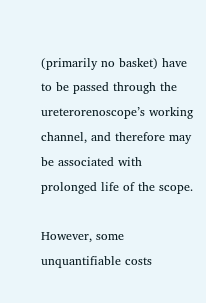(primarily no basket) have to be passed through the ureterorenoscope’s working channel, and therefore may be associated with prolonged life of the scope.

However, some unquantifiable costs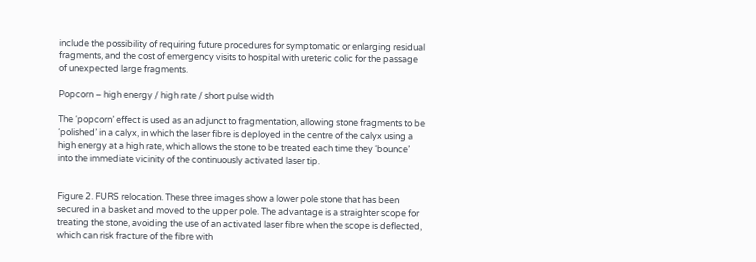include the possibility of requiring future procedures for symptomatic or enlarging residual fragments, and the cost of emergency visits to hospital with ureteric colic for the passage of unexpected large fragments.

Popcorn – high energy / high rate / short pulse width

The ‘popcorn’ effect is used as an adjunct to fragmentation, allowing stone fragments to be ‘polished’ in a calyx, in which the laser fibre is deployed in the centre of the calyx using a high energy at a high rate, which allows the stone to be treated each time they ‘bounce’ into the immediate vicinity of the continuously activated laser tip.


Figure 2. FURS relocation. These three images show a lower pole stone that has been secured in a basket and moved to the upper pole. The advantage is a straighter scope for treating the stone, avoiding the use of an activated laser fibre when the scope is deflected, which can risk fracture of the fibre with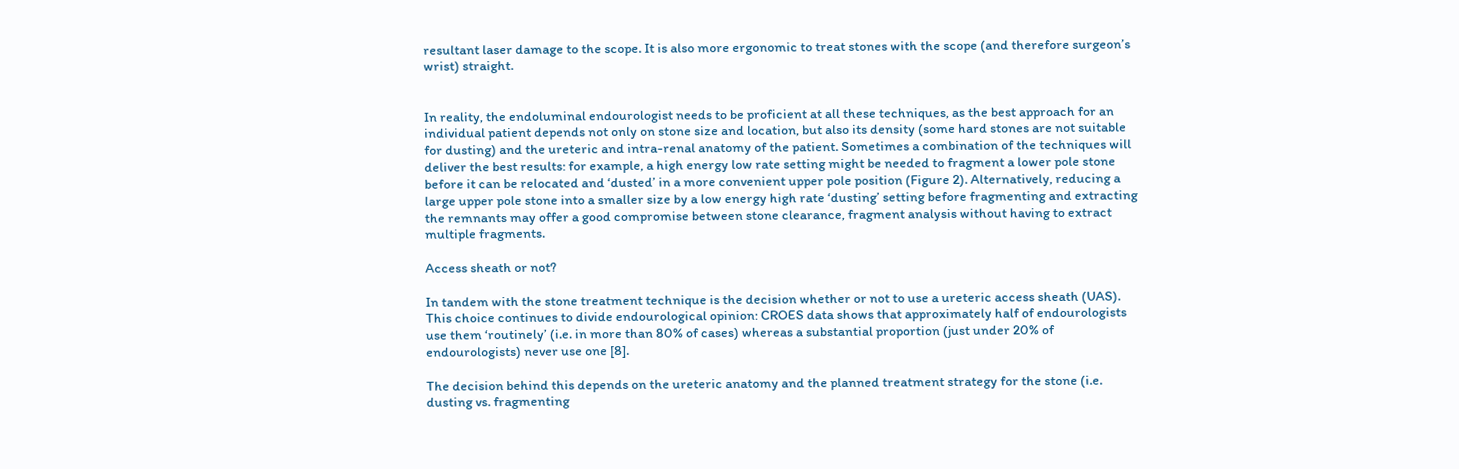resultant laser damage to the scope. It is also more ergonomic to treat stones with the scope (and therefore surgeon’s wrist) straight.


In reality, the endoluminal endourologist needs to be proficient at all these techniques, as the best approach for an individual patient depends not only on stone size and location, but also its density (some hard stones are not suitable for dusting) and the ureteric and intra-renal anatomy of the patient. Sometimes a combination of the techniques will deliver the best results: for example, a high energy low rate setting might be needed to fragment a lower pole stone before it can be relocated and ‘dusted’ in a more convenient upper pole position (Figure 2). Alternatively, reducing a large upper pole stone into a smaller size by a low energy high rate ‘dusting’ setting before fragmenting and extracting the remnants may offer a good compromise between stone clearance, fragment analysis without having to extract multiple fragments.

Access sheath or not?

In tandem with the stone treatment technique is the decision whether or not to use a ureteric access sheath (UAS). This choice continues to divide endourological opinion: CROES data shows that approximately half of endourologists use them ‘routinely’ (i.e. in more than 80% of cases) whereas a substantial proportion (just under 20% of endourologists) never use one [8].

The decision behind this depends on the ureteric anatomy and the planned treatment strategy for the stone (i.e. dusting vs. fragmenting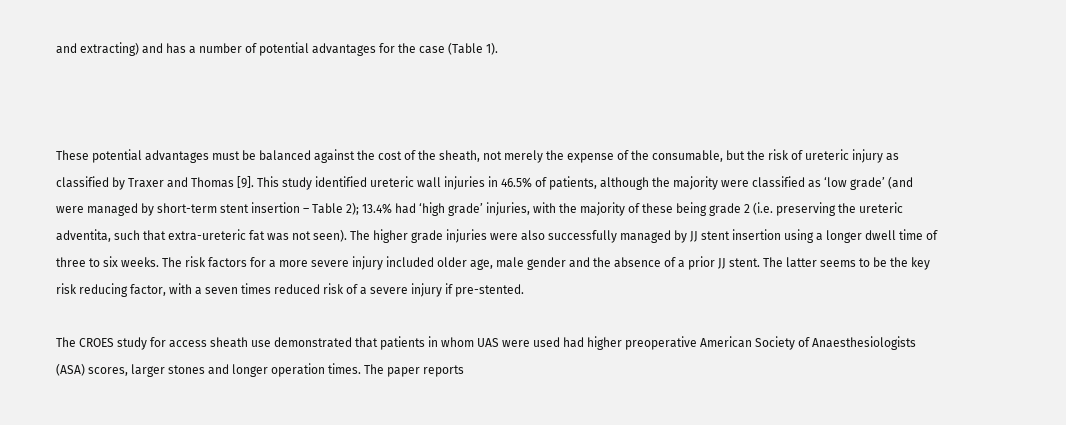and extracting) and has a number of potential advantages for the case (Table 1).



These potential advantages must be balanced against the cost of the sheath, not merely the expense of the consumable, but the risk of ureteric injury as classified by Traxer and Thomas [9]. This study identified ureteric wall injuries in 46.5% of patients, although the majority were classified as ‘low grade’ (and were managed by short-term stent insertion – Table 2); 13.4% had ‘high grade’ injuries, with the majority of these being grade 2 (i.e. preserving the ureteric adventita, such that extra-ureteric fat was not seen). The higher grade injuries were also successfully managed by JJ stent insertion using a longer dwell time of three to six weeks. The risk factors for a more severe injury included older age, male gender and the absence of a prior JJ stent. The latter seems to be the key risk reducing factor, with a seven times reduced risk of a severe injury if pre-stented.

The CROES study for access sheath use demonstrated that patients in whom UAS were used had higher preoperative American Society of Anaesthesiologists (ASA) scores, larger stones and longer operation times. The paper reports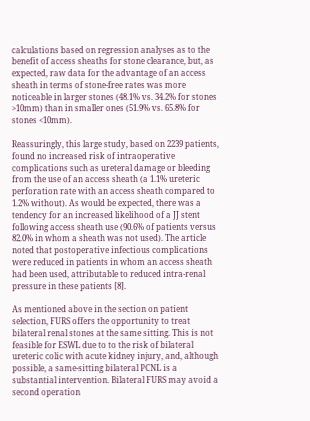calculations based on regression analyses as to the benefit of access sheaths for stone clearance, but, as expected, raw data for the advantage of an access sheath in terms of stone-free rates was more noticeable in larger stones (48.1% vs. 34.2% for stones >10mm) than in smaller ones (51.9% vs. 65.8% for stones <10mm).

Reassuringly, this large study, based on 2239 patients, found no increased risk of intraoperative complications such as ureteral damage or bleeding from the use of an access sheath (a 1.1% ureteric perforation rate with an access sheath compared to 1.2% without). As would be expected, there was a tendency for an increased likelihood of a JJ stent following access sheath use (90.6% of patients versus 82.0% in whom a sheath was not used). The article noted that postoperative infectious complications were reduced in patients in whom an access sheath had been used, attributable to reduced intra-renal pressure in these patients [8].

As mentioned above in the section on patient selection, FURS offers the opportunity to treat bilateral renal stones at the same sitting. This is not feasible for ESWL due to to the risk of bilateral ureteric colic with acute kidney injury, and, although possible, a same-sitting bilateral PCNL is a substantial intervention. Bilateral FURS may avoid a second operation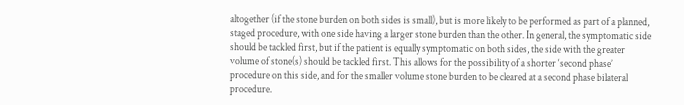altogether (if the stone burden on both sides is small), but is more likely to be performed as part of a planned, staged procedure, with one side having a larger stone burden than the other. In general, the symptomatic side should be tackled first, but if the patient is equally symptomatic on both sides, the side with the greater volume of stone(s) should be tackled first. This allows for the possibility of a shorter ‘second phase’ procedure on this side, and for the smaller volume stone burden to be cleared at a second phase bilateral procedure.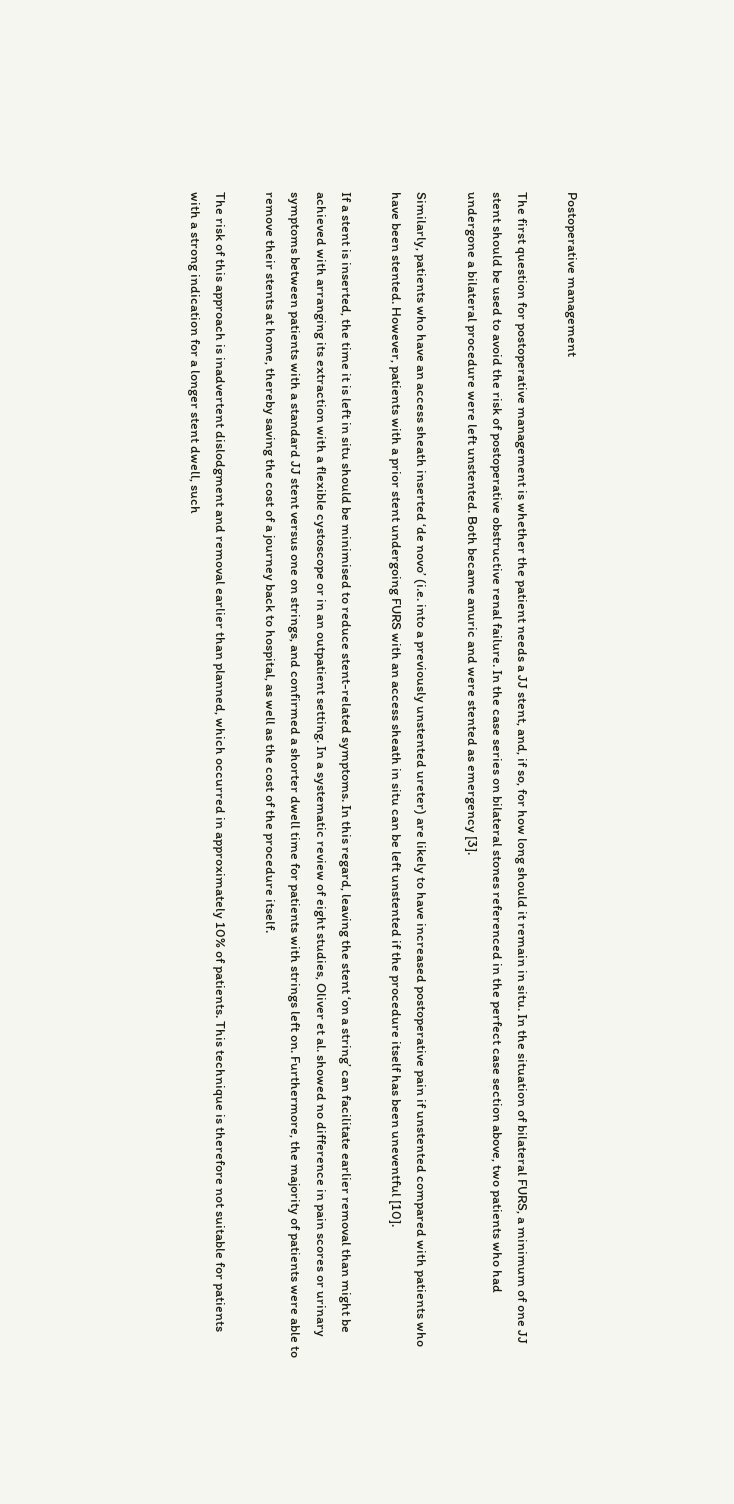Postoperative management

The first question for postoperative management is whether the patient needs a JJ stent, and, if so, for how long should it remain in situ. In the situation of bilateral FURS, a minimum of one JJ stent should be used to avoid the risk of postoperative obstructive renal failure. In the case series on bilateral stones referenced in the perfect case section above, two patients who had undergone a bilateral procedure were left unstented. Both became anuric and were stented as emergency [3].

Similarly, patients who have an access sheath inserted ‘de novo’ (i.e. into a previously unstented ureter) are likely to have increased postoperative pain if unstented compared with patients who have been stented. However, patients with a prior stent undergoing FURS with an access sheath in situ can be left unstented if the procedure itself has been uneventful [10].

If a stent is inserted, the time it is left in situ should be minimised to reduce stent-related symptoms. In this regard, leaving the stent ‘on a string’ can facilitate earlier removal than might be achieved with arranging its extraction with a flexible cystoscope or in an outpatient setting. In a systematic review of eight studies, Oliver et al. showed no difference in pain scores or urinary symptoms between patients with a standard JJ stent versus one on strings, and confirmed a shorter dwell time for patients with strings left on. Furthermore, the majority of patients were able to remove their stents at home, thereby saving the cost of a journey back to hospital, as well as the cost of the procedure itself.

The risk of this approach is inadvertent dislodgment and removal earlier than planned, which occurred in approximately 10% of patients. This technique is therefore not suitable for patients with a strong indication for a longer stent dwell, such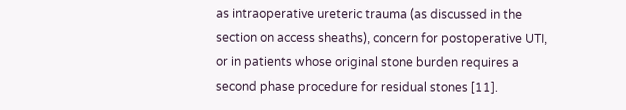as intraoperative ureteric trauma (as discussed in the section on access sheaths), concern for postoperative UTI, or in patients whose original stone burden requires a second phase procedure for residual stones [11].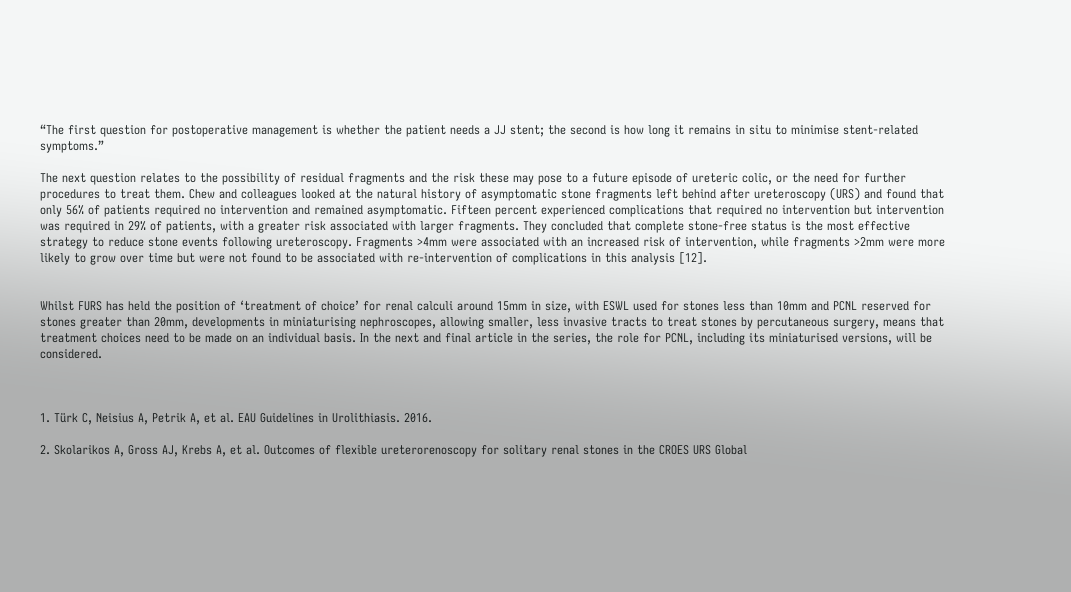“The first question for postoperative management is whether the patient needs a JJ stent; the second is how long it remains in situ to minimise stent-related symptoms.”

The next question relates to the possibility of residual fragments and the risk these may pose to a future episode of ureteric colic, or the need for further procedures to treat them. Chew and colleagues looked at the natural history of asymptomatic stone fragments left behind after ureteroscopy (URS) and found that only 56% of patients required no intervention and remained asymptomatic. Fifteen percent experienced complications that required no intervention but intervention was required in 29% of patients, with a greater risk associated with larger fragments. They concluded that complete stone-free status is the most effective strategy to reduce stone events following ureteroscopy. Fragments >4mm were associated with an increased risk of intervention, while fragments >2mm were more likely to grow over time but were not found to be associated with re-intervention of complications in this analysis [12].


Whilst FURS has held the position of ‘treatment of choice’ for renal calculi around 15mm in size, with ESWL used for stones less than 10mm and PCNL reserved for stones greater than 20mm, developments in miniaturising nephroscopes, allowing smaller, less invasive tracts to treat stones by percutaneous surgery, means that treatment choices need to be made on an individual basis. In the next and final article in the series, the role for PCNL, including its miniaturised versions, will be considered.



1. Türk C, Neisius A, Petrik A, et al. EAU Guidelines in Urolithiasis. 2016.

2. Skolarikos A, Gross AJ, Krebs A, et al. Outcomes of flexible ureterorenoscopy for solitary renal stones in the CROES URS Global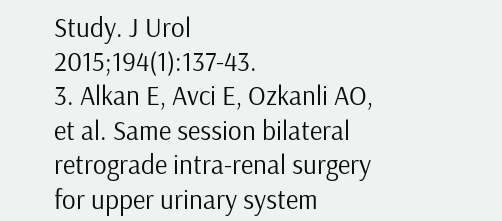Study. J Urol 2015;194(1):137-43.
3. Alkan E, Avci E, Ozkanli AO, et al. Same session bilateral retrograde intra-renal surgery for upper urinary system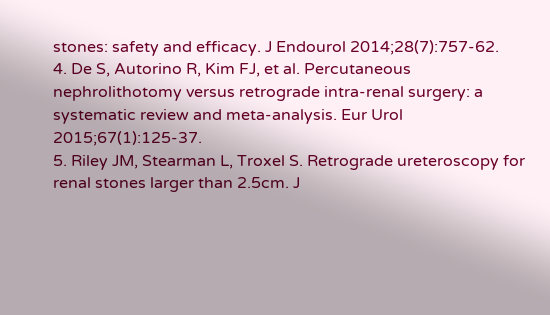stones: safety and efficacy. J Endourol 2014;28(7):757-62.
4. De S, Autorino R, Kim FJ, et al. Percutaneous nephrolithotomy versus retrograde intra-renal surgery: a systematic review and meta-analysis. Eur Urol 2015;67(1):125-37.
5. Riley JM, Stearman L, Troxel S. Retrograde ureteroscopy for renal stones larger than 2.5cm. J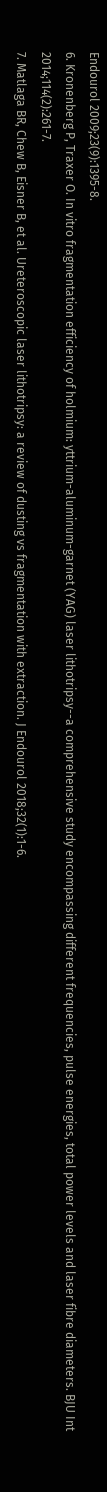Endourol 2009;23(9):1395-8.
6. Kronenberg P, Traxer O. In vitro fragmentation efficiency of holmium: yttrium-aluminum-garnet (YAG) laser lithotripsy--a comprehensive study encompassing different frequencies, pulse energies, total power levels and laser fibre diameters. BJU Int 2014;114(2):261-7.
7. Matlaga BR, Chew B, Eisner B, et al. Ureteroscopic laser lithotripsy: a review of dusting vs fragmentation with extraction. J Endourol 2018;32(1):1-6.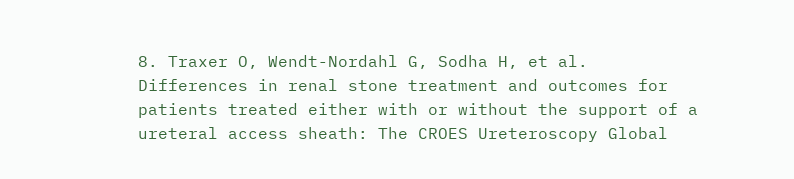8. Traxer O, Wendt-Nordahl G, Sodha H, et al. Differences in renal stone treatment and outcomes for patients treated either with or without the support of a ureteral access sheath: The CROES Ureteroscopy Global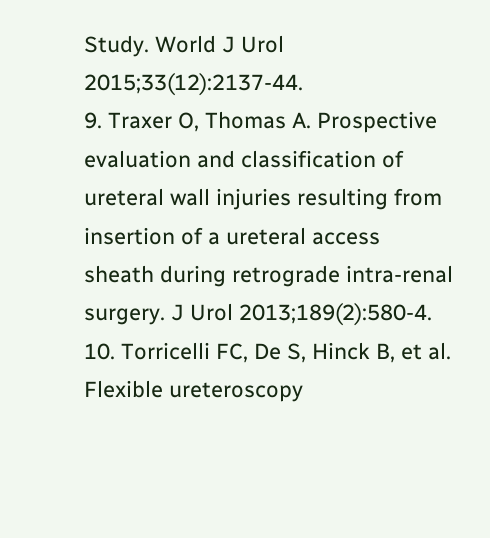Study. World J Urol 2015;33(12):2137-44.
9. Traxer O, Thomas A. Prospective evaluation and classification of ureteral wall injuries resulting from insertion of a ureteral access sheath during retrograde intra-renal surgery. J Urol 2013;189(2):580-4.
10. Torricelli FC, De S, Hinck B, et al. Flexible ureteroscopy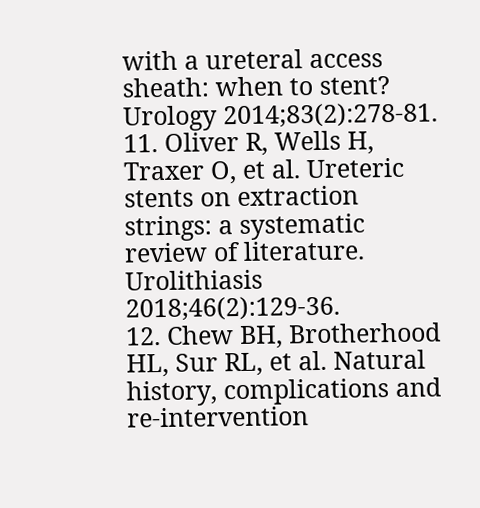with a ureteral access sheath: when to stent? Urology 2014;83(2):278-81.
11. Oliver R, Wells H, Traxer O, et al. Ureteric stents on extraction strings: a systematic review of literature. Urolithiasis 2018;46(2):129-36.
12. Chew BH, Brotherhood HL, Sur RL, et al. Natural history, complications and re-intervention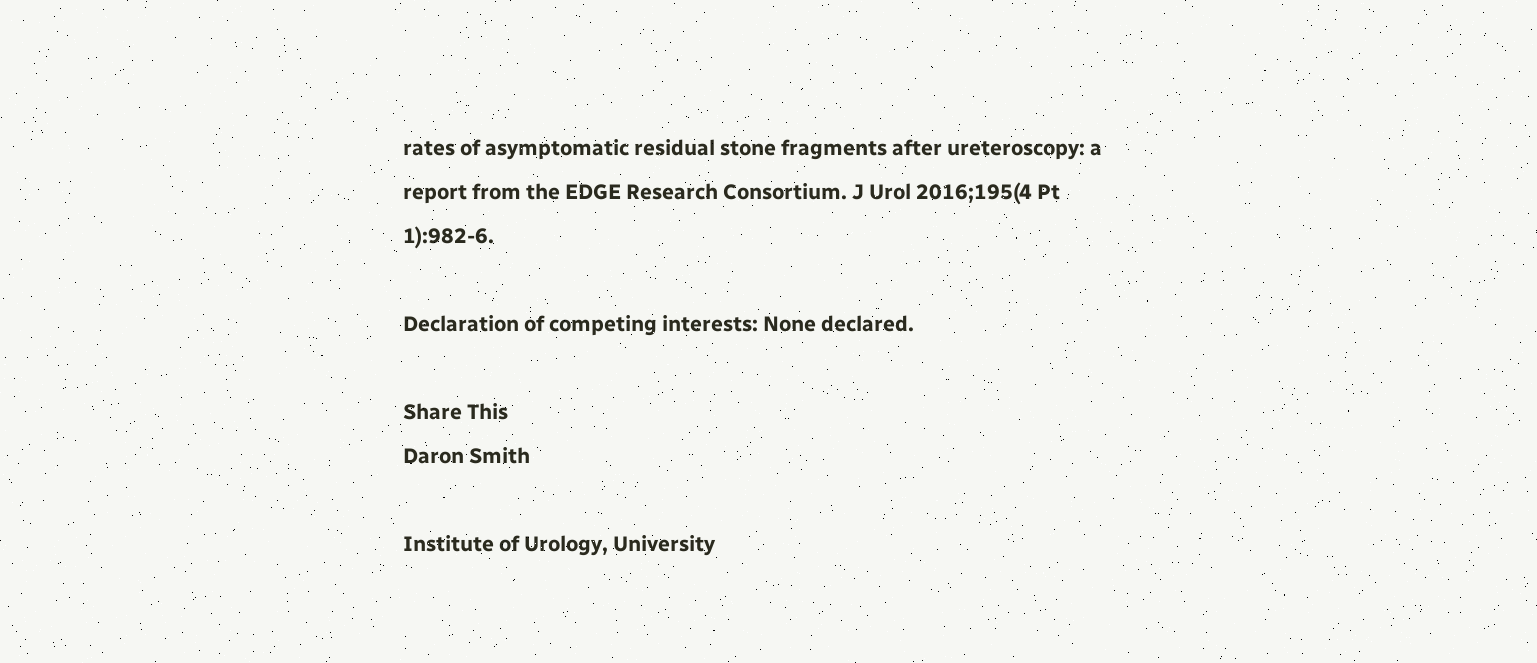rates of asymptomatic residual stone fragments after ureteroscopy: a report from the EDGE Research Consortium. J Urol 2016;195(4 Pt 1):982-6.

Declaration of competing interests: None declared.

Share This
Daron Smith

Institute of Urology, University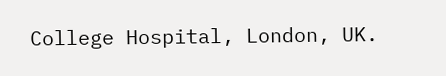College Hospital, London, UK.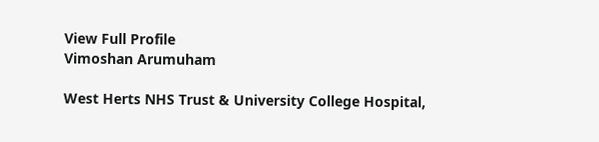View Full Profile
Vimoshan Arumuham

West Herts NHS Trust & University College Hospital,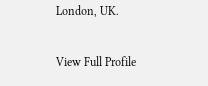London, UK.

View Full Profile